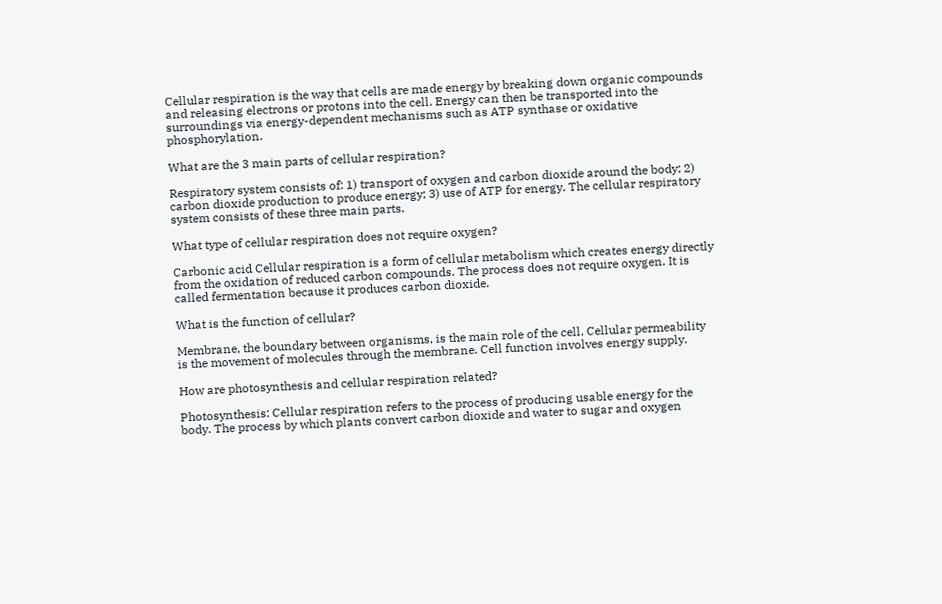Cellular respiration is the way that cells are made energy by breaking down organic compounds and releasing electrons or protons into the cell. Energy can then be transported into the surroundings via energy-dependent mechanisms such as ATP synthase or oxidative phosphorylation.

What are the 3 main parts of cellular respiration?

Respiratory system consists of: 1) transport of oxygen and carbon dioxide around the body; 2) carbon dioxide production to produce energy; 3) use of ATP for energy. The cellular respiratory system consists of these three main parts.

What type of cellular respiration does not require oxygen?

Carbonic acid Cellular respiration is a form of cellular metabolism which creates energy directly from the oxidation of reduced carbon compounds. The process does not require oxygen. It is called fermentation because it produces carbon dioxide.

What is the function of cellular?

Membrane, the boundary between organisms, is the main role of the cell. Cellular permeability is the movement of molecules through the membrane. Cell function involves energy supply.

How are photosynthesis and cellular respiration related?

Photosynthesis: Cellular respiration refers to the process of producing usable energy for the body. The process by which plants convert carbon dioxide and water to sugar and oxygen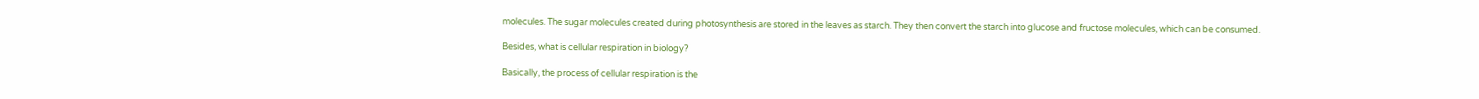molecules. The sugar molecules created during photosynthesis are stored in the leaves as starch. They then convert the starch into glucose and fructose molecules, which can be consumed.

Besides, what is cellular respiration in biology?

Basically, the process of cellular respiration is the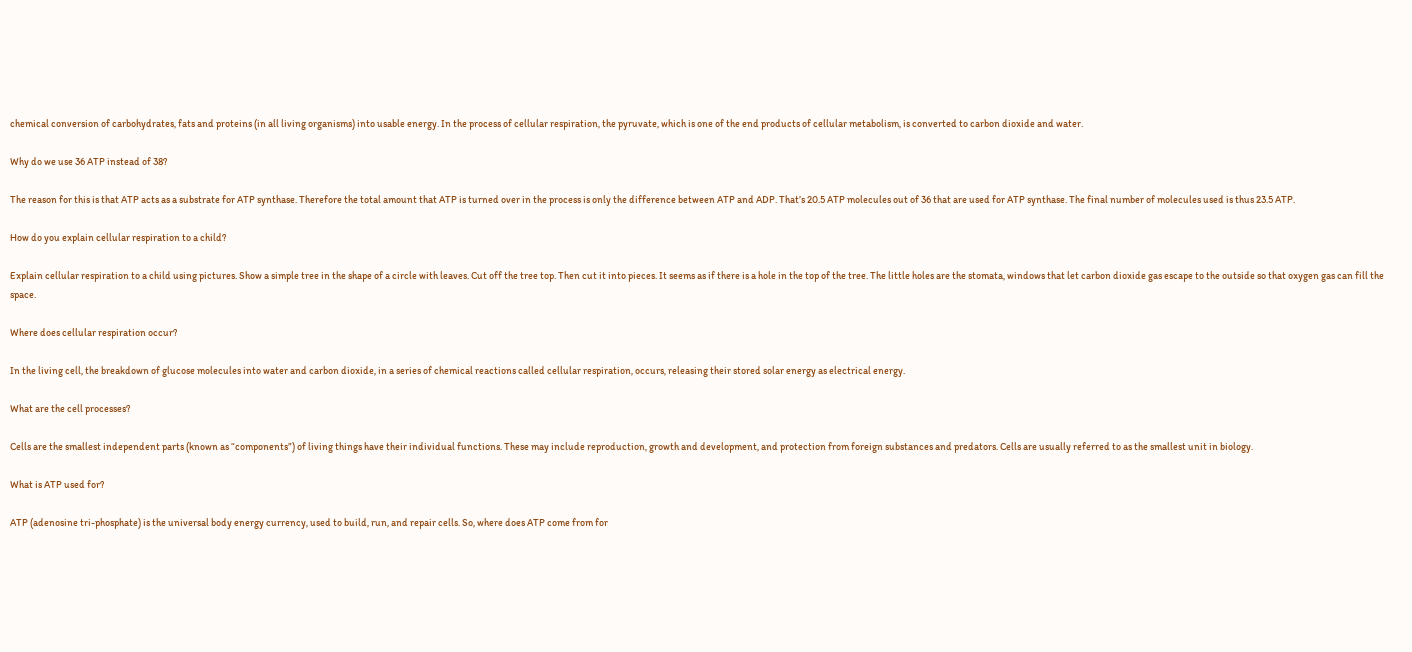chemical conversion of carbohydrates, fats and proteins (in all living organisms) into usable energy. In the process of cellular respiration, the pyruvate, which is one of the end products of cellular metabolism, is converted to carbon dioxide and water.

Why do we use 36 ATP instead of 38?

The reason for this is that ATP acts as a substrate for ATP synthase. Therefore the total amount that ATP is turned over in the process is only the difference between ATP and ADP. That’s 20.5 ATP molecules out of 36 that are used for ATP synthase. The final number of molecules used is thus 23.5 ATP.

How do you explain cellular respiration to a child?

Explain cellular respiration to a child using pictures. Show a simple tree in the shape of a circle with leaves. Cut off the tree top. Then cut it into pieces. It seems as if there is a hole in the top of the tree. The little holes are the stomata, windows that let carbon dioxide gas escape to the outside so that oxygen gas can fill the space.

Where does cellular respiration occur?

In the living cell, the breakdown of glucose molecules into water and carbon dioxide, in a series of chemical reactions called cellular respiration, occurs, releasing their stored solar energy as electrical energy.

What are the cell processes?

Cells are the smallest independent parts (known as “components”) of living things have their individual functions. These may include reproduction, growth and development, and protection from foreign substances and predators. Cells are usually referred to as the smallest unit in biology.

What is ATP used for?

ATP (adenosine tri-phosphate) is the universal body energy currency, used to build, run, and repair cells. So, where does ATP come from for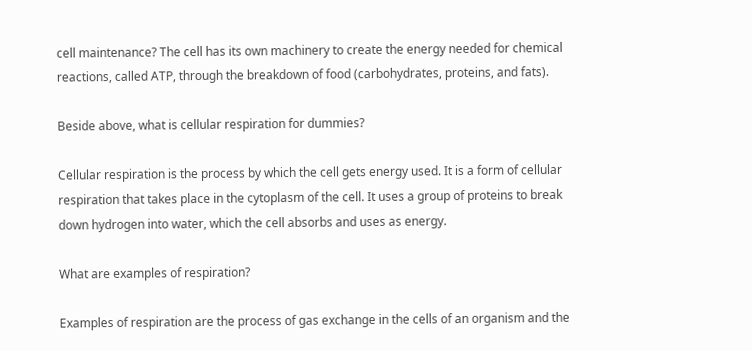cell maintenance? The cell has its own machinery to create the energy needed for chemical reactions, called ATP, through the breakdown of food (carbohydrates, proteins, and fats).

Beside above, what is cellular respiration for dummies?

Cellular respiration is the process by which the cell gets energy used. It is a form of cellular respiration that takes place in the cytoplasm of the cell. It uses a group of proteins to break down hydrogen into water, which the cell absorbs and uses as energy.

What are examples of respiration?

Examples of respiration are the process of gas exchange in the cells of an organism and the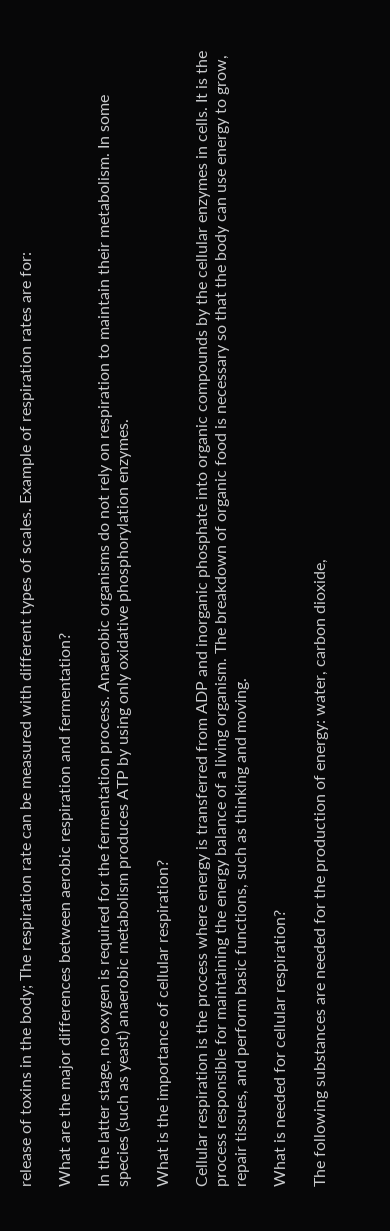release of toxins in the body; The respiration rate can be measured with different types of scales. Example of respiration rates are for:

What are the major differences between aerobic respiration and fermentation?

In the latter stage, no oxygen is required for the fermentation process. Anaerobic organisms do not rely on respiration to maintain their metabolism. In some species (such as yeast) anaerobic metabolism produces ATP by using only oxidative phosphorylation enzymes.

What is the importance of cellular respiration?

Cellular respiration is the process where energy is transferred from ADP and inorganic phosphate into organic compounds by the cellular enzymes in cells. It is the process responsible for maintaining the energy balance of a living organism. The breakdown of organic food is necessary so that the body can use energy to grow, repair tissues, and perform basic functions, such as thinking and moving.

What is needed for cellular respiration?

The following substances are needed for the production of energy: water, carbon dioxide,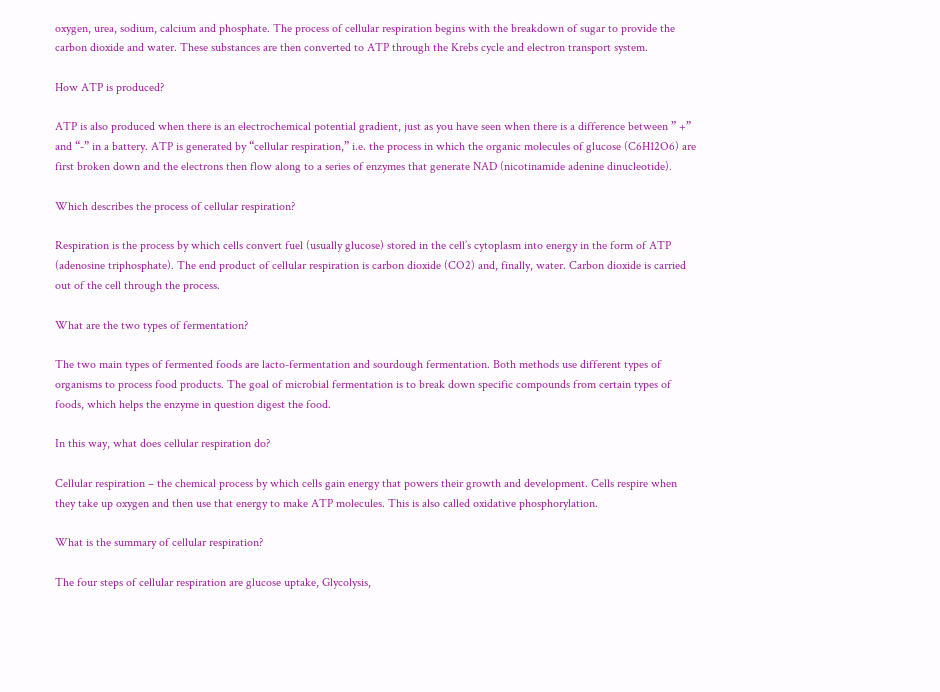oxygen, urea, sodium, calcium and phosphate. The process of cellular respiration begins with the breakdown of sugar to provide the carbon dioxide and water. These substances are then converted to ATP through the Krebs cycle and electron transport system.

How ATP is produced?

ATP is also produced when there is an electrochemical potential gradient, just as you have seen when there is a difference between ” +” and “-” in a battery. ATP is generated by “cellular respiration,” i.e. the process in which the organic molecules of glucose (C6H12O6) are first broken down and the electrons then flow along to a series of enzymes that generate NAD (nicotinamide adenine dinucleotide).

Which describes the process of cellular respiration?

Respiration is the process by which cells convert fuel (usually glucose) stored in the cell’s cytoplasm into energy in the form of ATP (adenosine triphosphate). The end product of cellular respiration is carbon dioxide (CO2) and, finally, water. Carbon dioxide is carried out of the cell through the process.

What are the two types of fermentation?

The two main types of fermented foods are lacto-fermentation and sourdough fermentation. Both methods use different types of organisms to process food products. The goal of microbial fermentation is to break down specific compounds from certain types of foods, which helps the enzyme in question digest the food.

In this way, what does cellular respiration do?

Cellular respiration – the chemical process by which cells gain energy that powers their growth and development. Cells respire when they take up oxygen and then use that energy to make ATP molecules. This is also called oxidative phosphorylation.

What is the summary of cellular respiration?

The four steps of cellular respiration are glucose uptake, Glycolysis,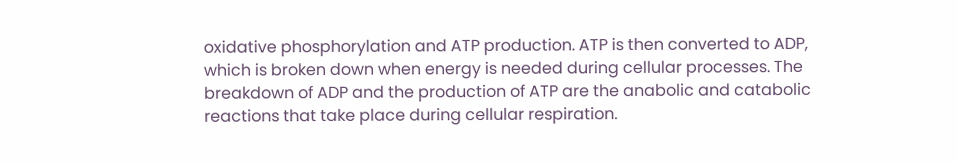oxidative phosphorylation and ATP production. ATP is then converted to ADP, which is broken down when energy is needed during cellular processes. The breakdown of ADP and the production of ATP are the anabolic and catabolic reactions that take place during cellular respiration.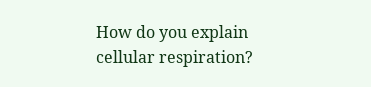How do you explain cellular respiration?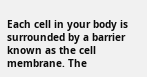Each cell in your body is surrounded by a barrier known as the cell membrane. The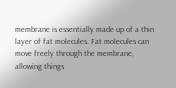membrane is essentially made up of a thin layer of fat molecules. Fat molecules can move freely through the membrane, allowing things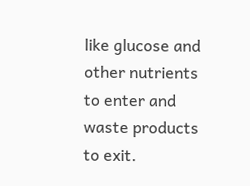like glucose and other nutrients to enter and waste products to exit.